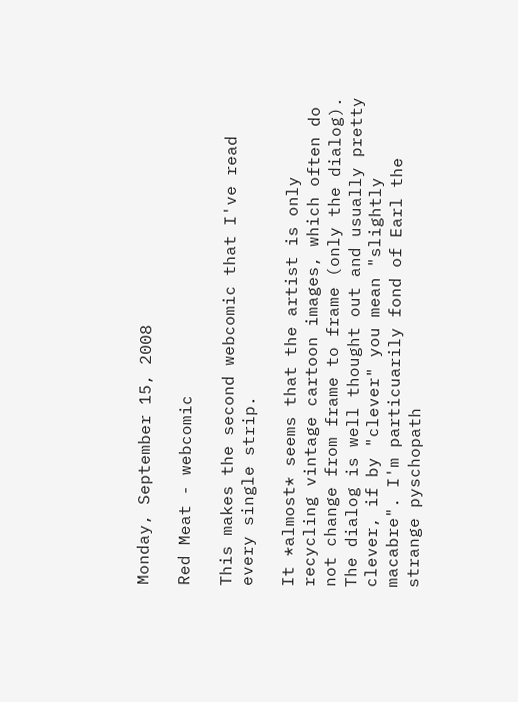Monday, September 15, 2008

Red Meat - webcomic

This makes the second webcomic that I've read every single strip.

It *almost* seems that the artist is only recycling vintage cartoon images, which often do not change from frame to frame (only the dialog). The dialog is well thought out and usually pretty clever, if by "clever" you mean "slightly macabre". I'm particuarily fond of Earl the strange pyschopath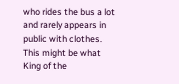who rides the bus a lot and rarely appears in public with clothes. This might be what King of the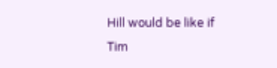Hill would be like if Tim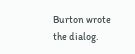Burton wrote the dialog.